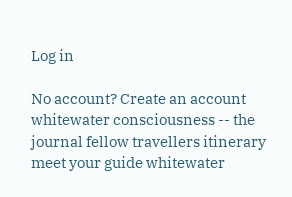Log in

No account? Create an account
whitewater consciousness -- the journal fellow travellers itinerary meet your guide whitewater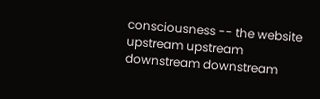consciousness -- the website upstream upstream downstream downstream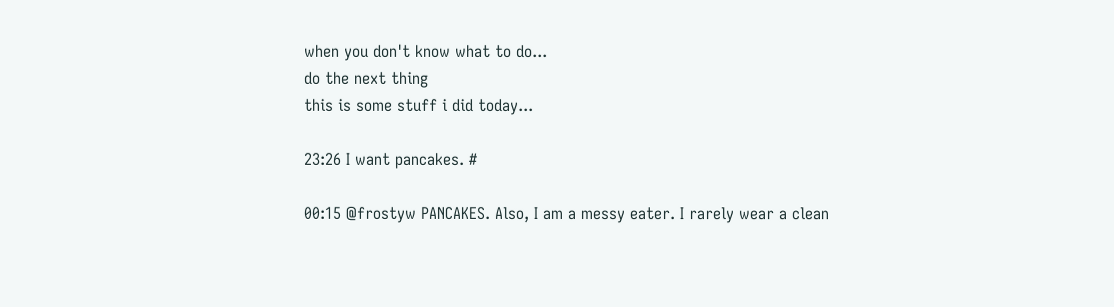when you don't know what to do...
do the next thing
this is some stuff i did today...

23:26 I want pancakes. #

00:15 @frostyw PANCAKES. Also, I am a messy eater. I rarely wear a clean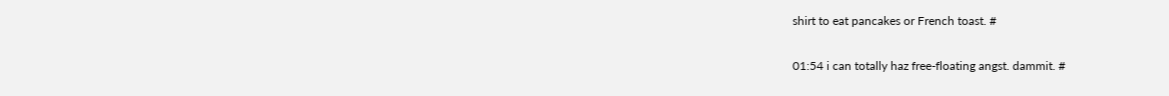shirt to eat pancakes or French toast. #

01:54 i can totally haz free-floating angst. dammit. #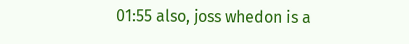01:55 also, joss whedon is a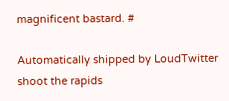magnificent bastard. #

Automatically shipped by LoudTwitter
shoot the rapids